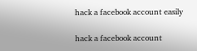hack a facebook account easily

hack a facebook account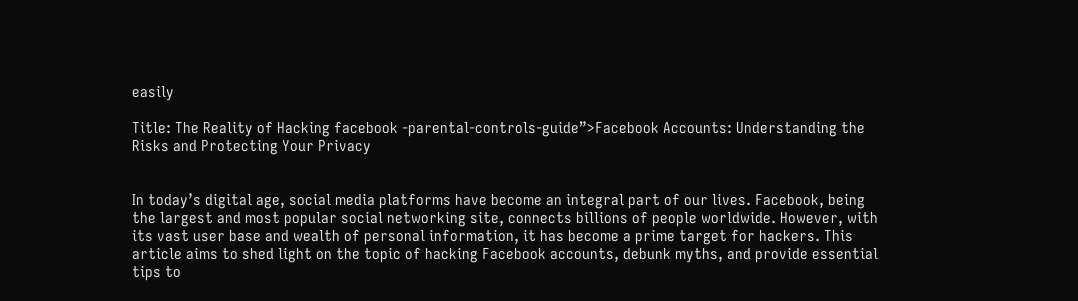easily

Title: The Reality of Hacking facebook -parental-controls-guide”>Facebook Accounts: Understanding the Risks and Protecting Your Privacy


In today’s digital age, social media platforms have become an integral part of our lives. Facebook, being the largest and most popular social networking site, connects billions of people worldwide. However, with its vast user base and wealth of personal information, it has become a prime target for hackers. This article aims to shed light on the topic of hacking Facebook accounts, debunk myths, and provide essential tips to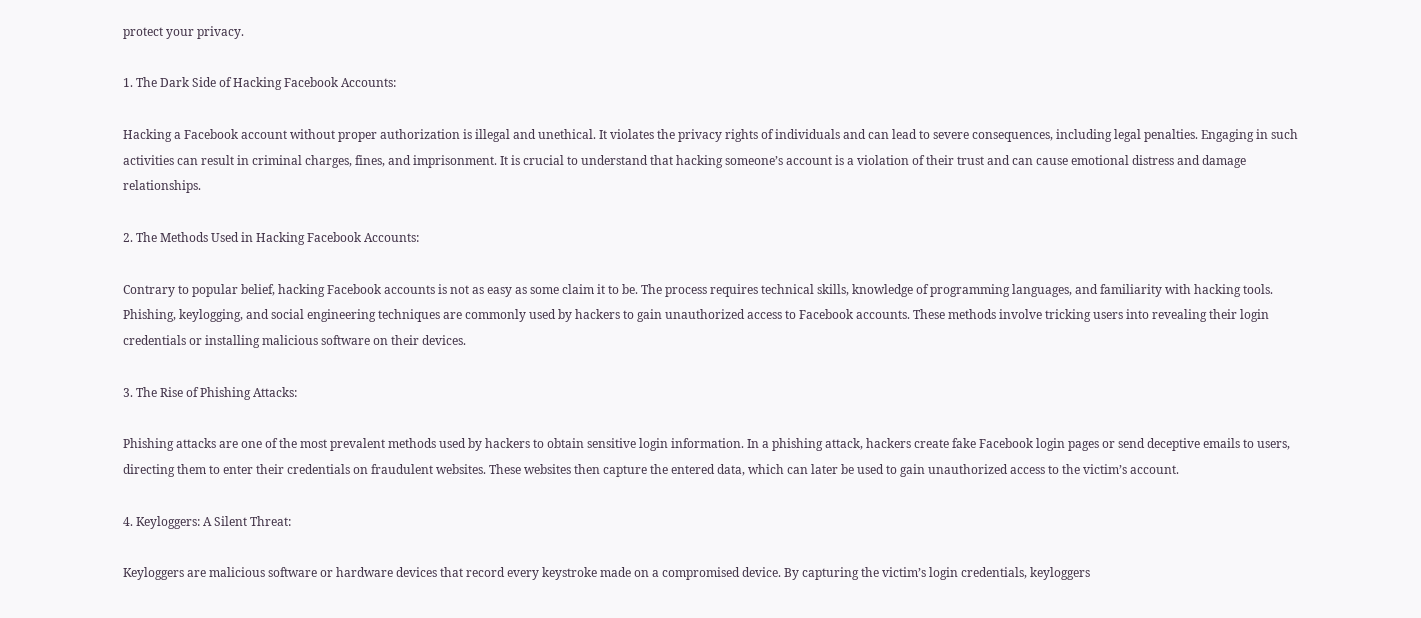protect your privacy.

1. The Dark Side of Hacking Facebook Accounts:

Hacking a Facebook account without proper authorization is illegal and unethical. It violates the privacy rights of individuals and can lead to severe consequences, including legal penalties. Engaging in such activities can result in criminal charges, fines, and imprisonment. It is crucial to understand that hacking someone’s account is a violation of their trust and can cause emotional distress and damage relationships.

2. The Methods Used in Hacking Facebook Accounts:

Contrary to popular belief, hacking Facebook accounts is not as easy as some claim it to be. The process requires technical skills, knowledge of programming languages, and familiarity with hacking tools. Phishing, keylogging, and social engineering techniques are commonly used by hackers to gain unauthorized access to Facebook accounts. These methods involve tricking users into revealing their login credentials or installing malicious software on their devices.

3. The Rise of Phishing Attacks:

Phishing attacks are one of the most prevalent methods used by hackers to obtain sensitive login information. In a phishing attack, hackers create fake Facebook login pages or send deceptive emails to users, directing them to enter their credentials on fraudulent websites. These websites then capture the entered data, which can later be used to gain unauthorized access to the victim’s account.

4. Keyloggers: A Silent Threat:

Keyloggers are malicious software or hardware devices that record every keystroke made on a compromised device. By capturing the victim’s login credentials, keyloggers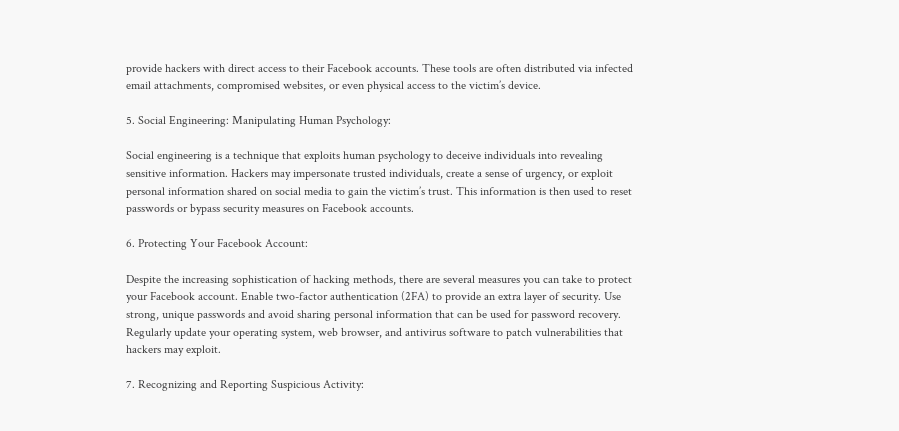provide hackers with direct access to their Facebook accounts. These tools are often distributed via infected email attachments, compromised websites, or even physical access to the victim’s device.

5. Social Engineering: Manipulating Human Psychology:

Social engineering is a technique that exploits human psychology to deceive individuals into revealing sensitive information. Hackers may impersonate trusted individuals, create a sense of urgency, or exploit personal information shared on social media to gain the victim’s trust. This information is then used to reset passwords or bypass security measures on Facebook accounts.

6. Protecting Your Facebook Account:

Despite the increasing sophistication of hacking methods, there are several measures you can take to protect your Facebook account. Enable two-factor authentication (2FA) to provide an extra layer of security. Use strong, unique passwords and avoid sharing personal information that can be used for password recovery. Regularly update your operating system, web browser, and antivirus software to patch vulnerabilities that hackers may exploit.

7. Recognizing and Reporting Suspicious Activity: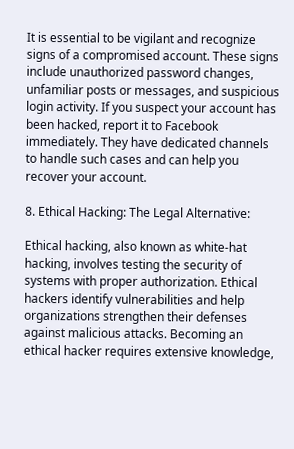It is essential to be vigilant and recognize signs of a compromised account. These signs include unauthorized password changes, unfamiliar posts or messages, and suspicious login activity. If you suspect your account has been hacked, report it to Facebook immediately. They have dedicated channels to handle such cases and can help you recover your account.

8. Ethical Hacking: The Legal Alternative:

Ethical hacking, also known as white-hat hacking, involves testing the security of systems with proper authorization. Ethical hackers identify vulnerabilities and help organizations strengthen their defenses against malicious attacks. Becoming an ethical hacker requires extensive knowledge,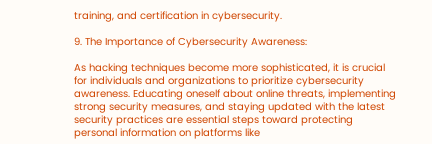training, and certification in cybersecurity.

9. The Importance of Cybersecurity Awareness:

As hacking techniques become more sophisticated, it is crucial for individuals and organizations to prioritize cybersecurity awareness. Educating oneself about online threats, implementing strong security measures, and staying updated with the latest security practices are essential steps toward protecting personal information on platforms like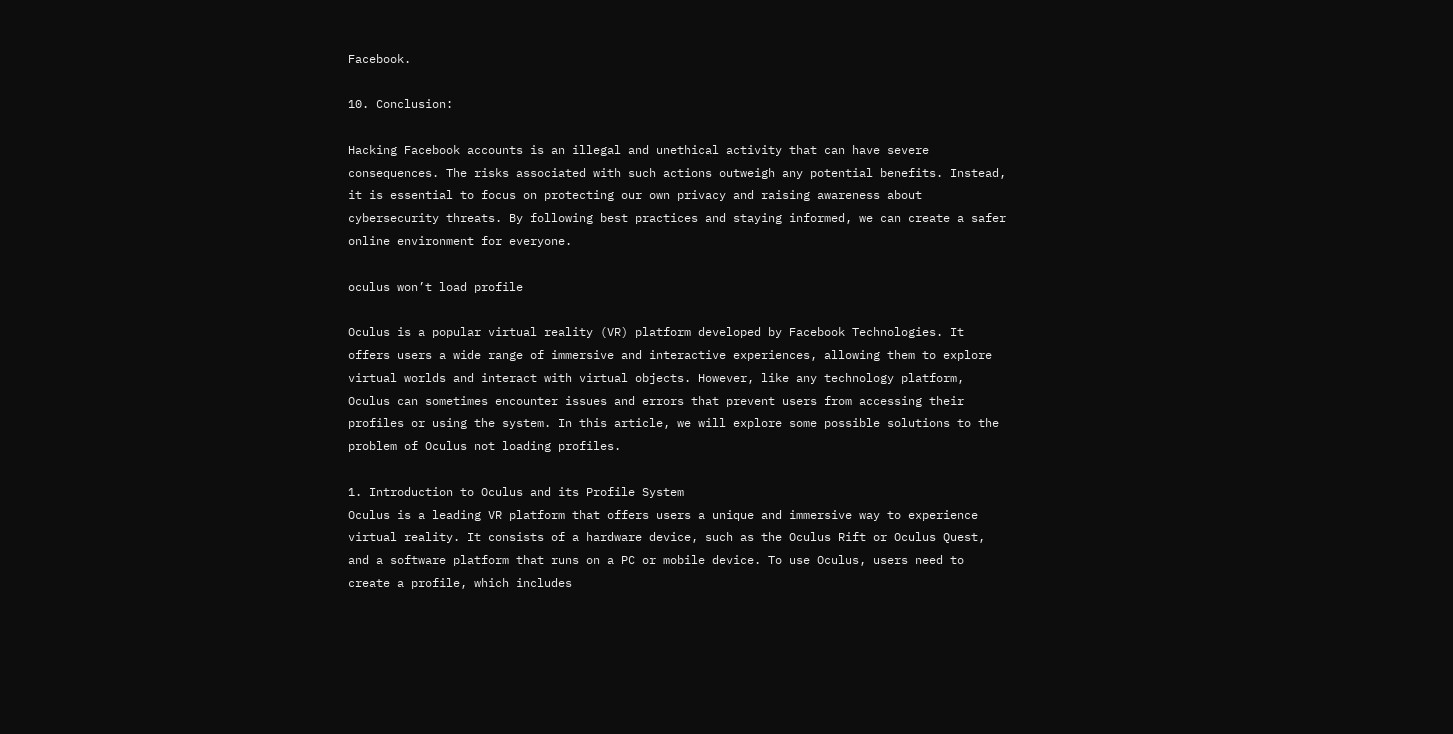Facebook.

10. Conclusion:

Hacking Facebook accounts is an illegal and unethical activity that can have severe consequences. The risks associated with such actions outweigh any potential benefits. Instead, it is essential to focus on protecting our own privacy and raising awareness about cybersecurity threats. By following best practices and staying informed, we can create a safer online environment for everyone.

oculus won’t load profile

Oculus is a popular virtual reality (VR) platform developed by Facebook Technologies. It offers users a wide range of immersive and interactive experiences, allowing them to explore virtual worlds and interact with virtual objects. However, like any technology platform, Oculus can sometimes encounter issues and errors that prevent users from accessing their profiles or using the system. In this article, we will explore some possible solutions to the problem of Oculus not loading profiles.

1. Introduction to Oculus and its Profile System
Oculus is a leading VR platform that offers users a unique and immersive way to experience virtual reality. It consists of a hardware device, such as the Oculus Rift or Oculus Quest, and a software platform that runs on a PC or mobile device. To use Oculus, users need to create a profile, which includes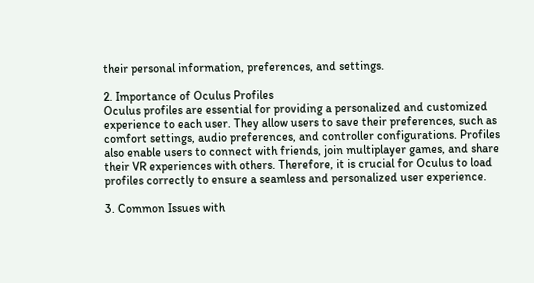their personal information, preferences, and settings.

2. Importance of Oculus Profiles
Oculus profiles are essential for providing a personalized and customized experience to each user. They allow users to save their preferences, such as comfort settings, audio preferences, and controller configurations. Profiles also enable users to connect with friends, join multiplayer games, and share their VR experiences with others. Therefore, it is crucial for Oculus to load profiles correctly to ensure a seamless and personalized user experience.

3. Common Issues with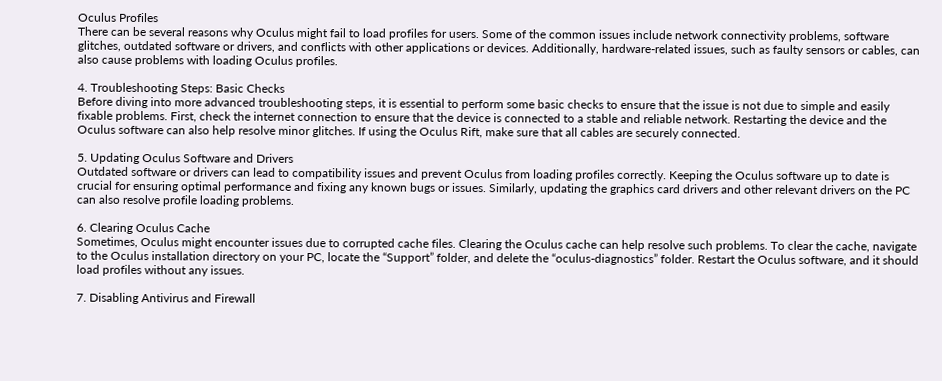Oculus Profiles
There can be several reasons why Oculus might fail to load profiles for users. Some of the common issues include network connectivity problems, software glitches, outdated software or drivers, and conflicts with other applications or devices. Additionally, hardware-related issues, such as faulty sensors or cables, can also cause problems with loading Oculus profiles.

4. Troubleshooting Steps: Basic Checks
Before diving into more advanced troubleshooting steps, it is essential to perform some basic checks to ensure that the issue is not due to simple and easily fixable problems. First, check the internet connection to ensure that the device is connected to a stable and reliable network. Restarting the device and the Oculus software can also help resolve minor glitches. If using the Oculus Rift, make sure that all cables are securely connected.

5. Updating Oculus Software and Drivers
Outdated software or drivers can lead to compatibility issues and prevent Oculus from loading profiles correctly. Keeping the Oculus software up to date is crucial for ensuring optimal performance and fixing any known bugs or issues. Similarly, updating the graphics card drivers and other relevant drivers on the PC can also resolve profile loading problems.

6. Clearing Oculus Cache
Sometimes, Oculus might encounter issues due to corrupted cache files. Clearing the Oculus cache can help resolve such problems. To clear the cache, navigate to the Oculus installation directory on your PC, locate the “Support” folder, and delete the “oculus-diagnostics” folder. Restart the Oculus software, and it should load profiles without any issues.

7. Disabling Antivirus and Firewall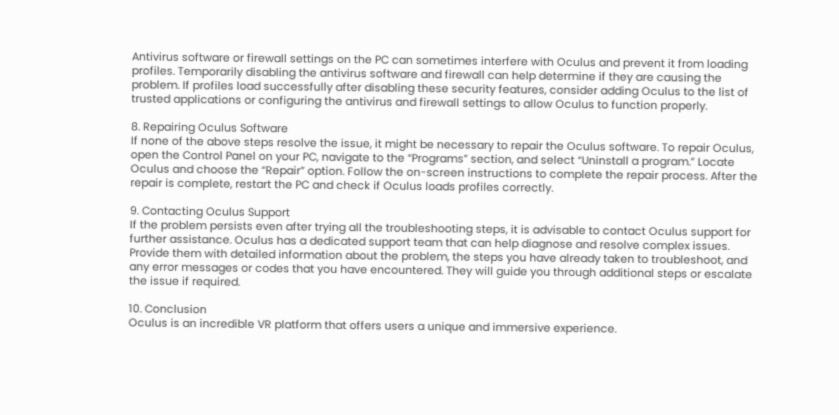Antivirus software or firewall settings on the PC can sometimes interfere with Oculus and prevent it from loading profiles. Temporarily disabling the antivirus software and firewall can help determine if they are causing the problem. If profiles load successfully after disabling these security features, consider adding Oculus to the list of trusted applications or configuring the antivirus and firewall settings to allow Oculus to function properly.

8. Repairing Oculus Software
If none of the above steps resolve the issue, it might be necessary to repair the Oculus software. To repair Oculus, open the Control Panel on your PC, navigate to the “Programs” section, and select “Uninstall a program.” Locate Oculus and choose the “Repair” option. Follow the on-screen instructions to complete the repair process. After the repair is complete, restart the PC and check if Oculus loads profiles correctly.

9. Contacting Oculus Support
If the problem persists even after trying all the troubleshooting steps, it is advisable to contact Oculus support for further assistance. Oculus has a dedicated support team that can help diagnose and resolve complex issues. Provide them with detailed information about the problem, the steps you have already taken to troubleshoot, and any error messages or codes that you have encountered. They will guide you through additional steps or escalate the issue if required.

10. Conclusion
Oculus is an incredible VR platform that offers users a unique and immersive experience.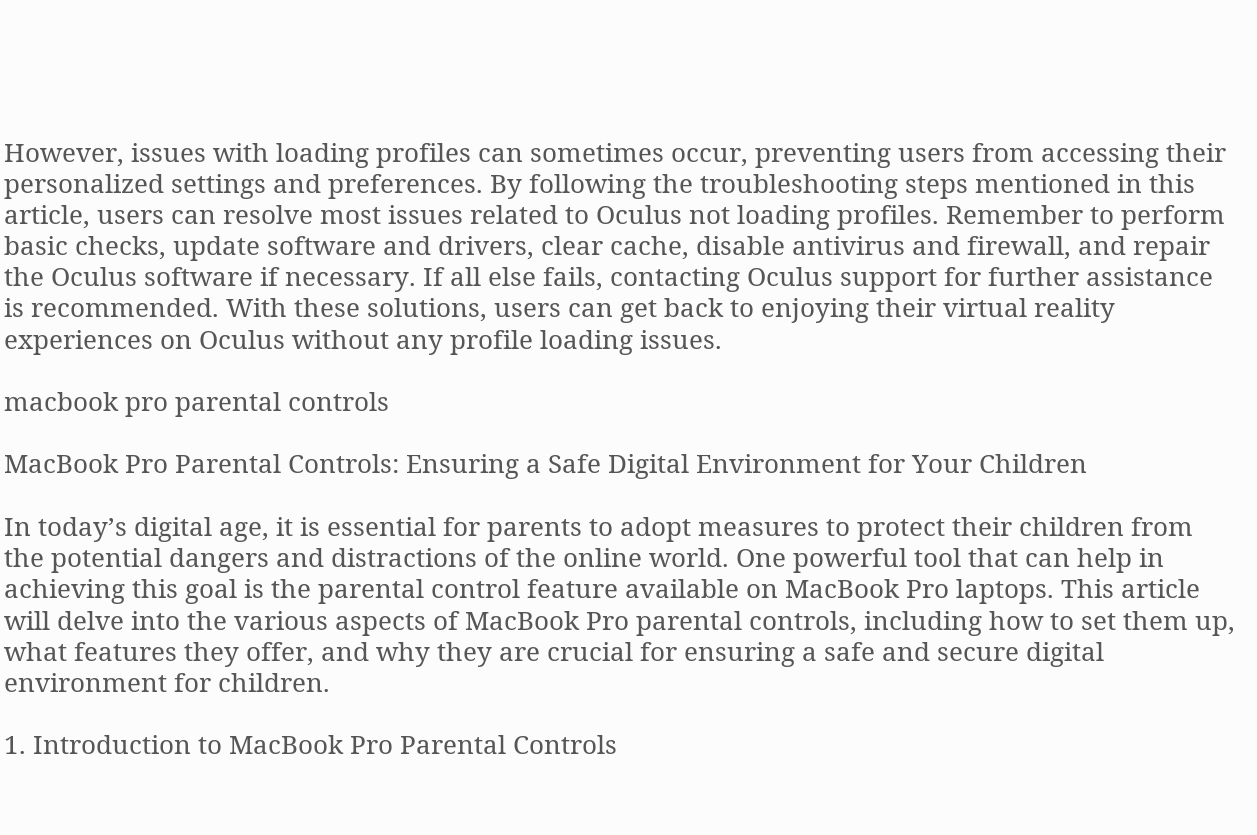However, issues with loading profiles can sometimes occur, preventing users from accessing their personalized settings and preferences. By following the troubleshooting steps mentioned in this article, users can resolve most issues related to Oculus not loading profiles. Remember to perform basic checks, update software and drivers, clear cache, disable antivirus and firewall, and repair the Oculus software if necessary. If all else fails, contacting Oculus support for further assistance is recommended. With these solutions, users can get back to enjoying their virtual reality experiences on Oculus without any profile loading issues.

macbook pro parental controls

MacBook Pro Parental Controls: Ensuring a Safe Digital Environment for Your Children

In today’s digital age, it is essential for parents to adopt measures to protect their children from the potential dangers and distractions of the online world. One powerful tool that can help in achieving this goal is the parental control feature available on MacBook Pro laptops. This article will delve into the various aspects of MacBook Pro parental controls, including how to set them up, what features they offer, and why they are crucial for ensuring a safe and secure digital environment for children.

1. Introduction to MacBook Pro Parental Controls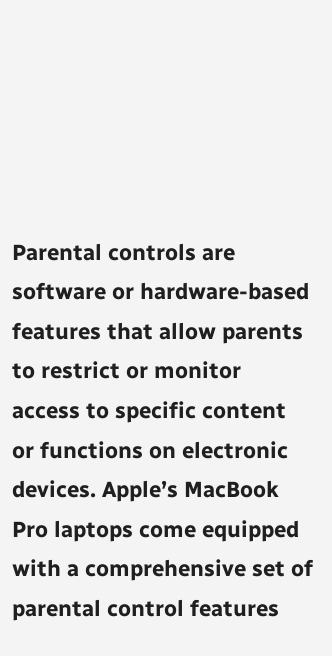Parental controls are software or hardware-based features that allow parents to restrict or monitor access to specific content or functions on electronic devices. Apple’s MacBook Pro laptops come equipped with a comprehensive set of parental control features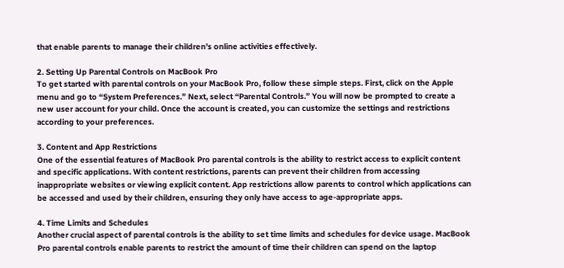that enable parents to manage their children’s online activities effectively.

2. Setting Up Parental Controls on MacBook Pro
To get started with parental controls on your MacBook Pro, follow these simple steps. First, click on the Apple menu and go to “System Preferences.” Next, select “Parental Controls.” You will now be prompted to create a new user account for your child. Once the account is created, you can customize the settings and restrictions according to your preferences.

3. Content and App Restrictions
One of the essential features of MacBook Pro parental controls is the ability to restrict access to explicit content and specific applications. With content restrictions, parents can prevent their children from accessing inappropriate websites or viewing explicit content. App restrictions allow parents to control which applications can be accessed and used by their children, ensuring they only have access to age-appropriate apps.

4. Time Limits and Schedules
Another crucial aspect of parental controls is the ability to set time limits and schedules for device usage. MacBook Pro parental controls enable parents to restrict the amount of time their children can spend on the laptop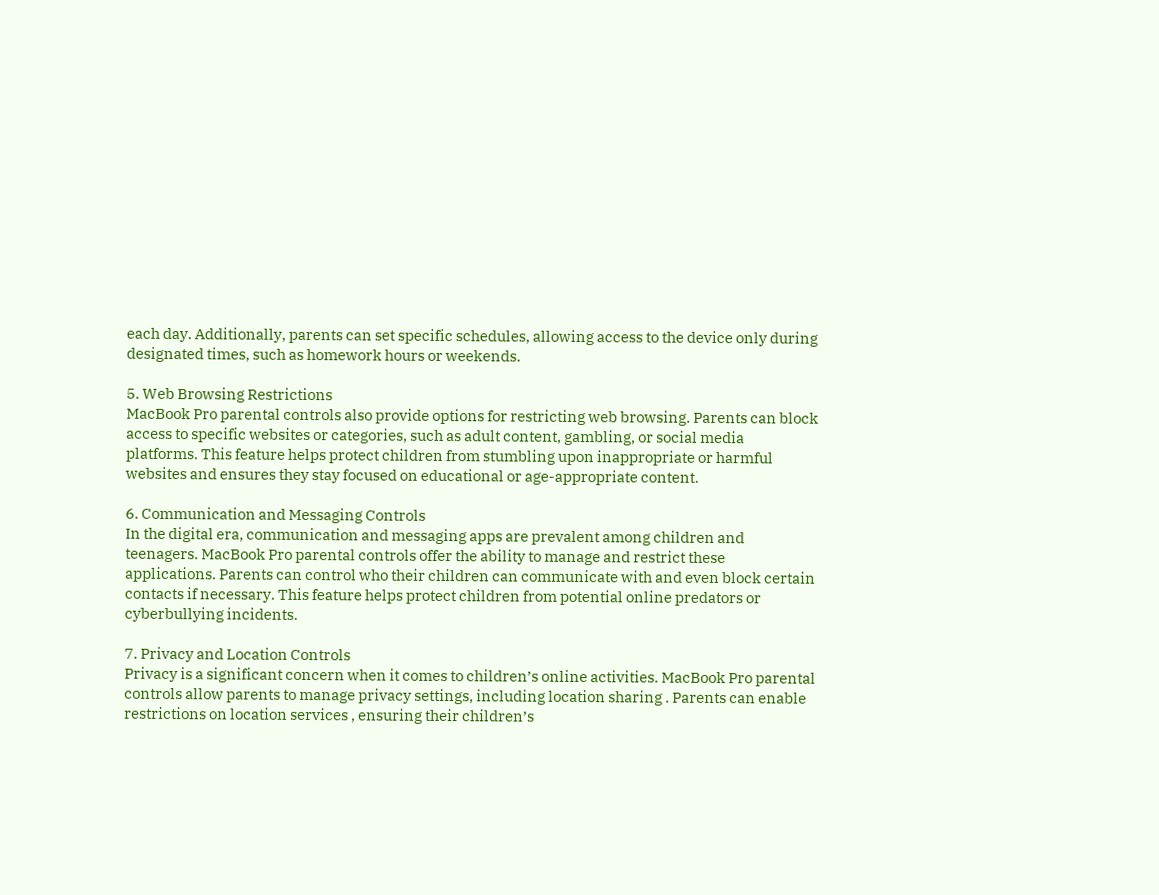each day. Additionally, parents can set specific schedules, allowing access to the device only during designated times, such as homework hours or weekends.

5. Web Browsing Restrictions
MacBook Pro parental controls also provide options for restricting web browsing. Parents can block access to specific websites or categories, such as adult content, gambling, or social media platforms. This feature helps protect children from stumbling upon inappropriate or harmful websites and ensures they stay focused on educational or age-appropriate content.

6. Communication and Messaging Controls
In the digital era, communication and messaging apps are prevalent among children and teenagers. MacBook Pro parental controls offer the ability to manage and restrict these applications. Parents can control who their children can communicate with and even block certain contacts if necessary. This feature helps protect children from potential online predators or cyberbullying incidents.

7. Privacy and Location Controls
Privacy is a significant concern when it comes to children’s online activities. MacBook Pro parental controls allow parents to manage privacy settings, including location sharing . Parents can enable restrictions on location services , ensuring their children’s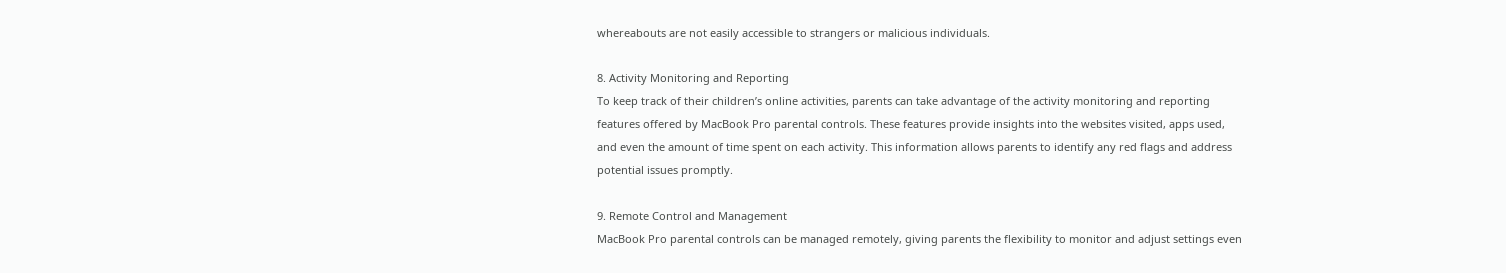whereabouts are not easily accessible to strangers or malicious individuals.

8. Activity Monitoring and Reporting
To keep track of their children’s online activities, parents can take advantage of the activity monitoring and reporting features offered by MacBook Pro parental controls. These features provide insights into the websites visited, apps used, and even the amount of time spent on each activity. This information allows parents to identify any red flags and address potential issues promptly.

9. Remote Control and Management
MacBook Pro parental controls can be managed remotely, giving parents the flexibility to monitor and adjust settings even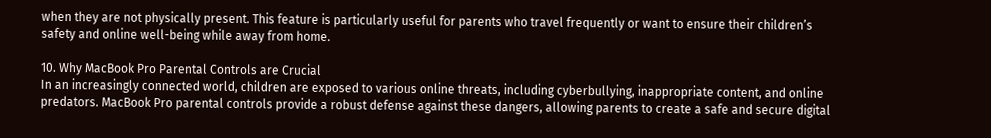when they are not physically present. This feature is particularly useful for parents who travel frequently or want to ensure their children’s safety and online well-being while away from home.

10. Why MacBook Pro Parental Controls are Crucial
In an increasingly connected world, children are exposed to various online threats, including cyberbullying, inappropriate content, and online predators. MacBook Pro parental controls provide a robust defense against these dangers, allowing parents to create a safe and secure digital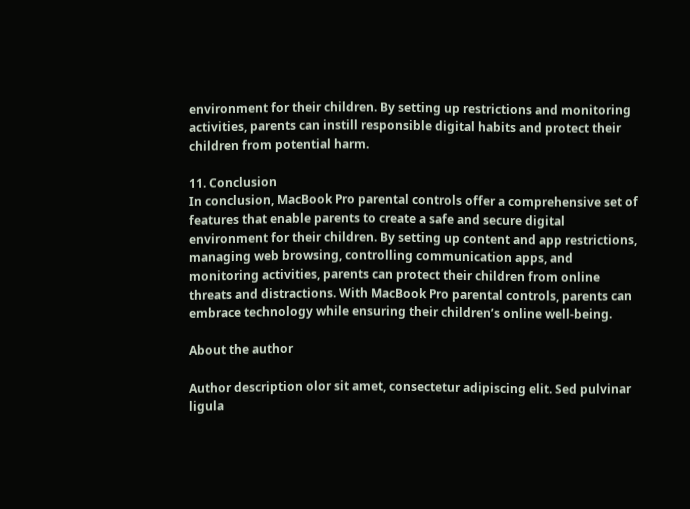environment for their children. By setting up restrictions and monitoring activities, parents can instill responsible digital habits and protect their children from potential harm.

11. Conclusion
In conclusion, MacBook Pro parental controls offer a comprehensive set of features that enable parents to create a safe and secure digital environment for their children. By setting up content and app restrictions, managing web browsing, controlling communication apps, and monitoring activities, parents can protect their children from online threats and distractions. With MacBook Pro parental controls, parents can embrace technology while ensuring their children’s online well-being.

About the author

Author description olor sit amet, consectetur adipiscing elit. Sed pulvinar ligula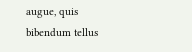augue, quis bibendum tellus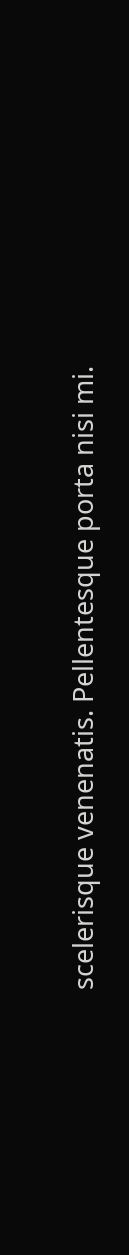scelerisque venenatis. Pellentesque porta nisi mi.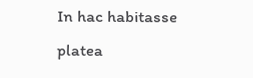In hac habitasse platea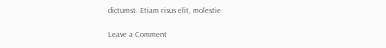dictumst. Etiam risus elit, molestie

Leave a Comment